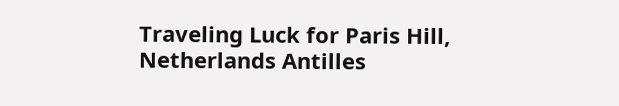Traveling Luck for Paris Hill, Netherlands Antilles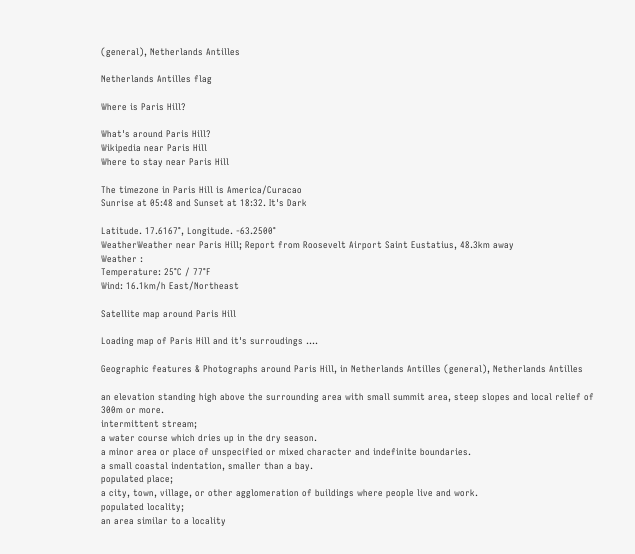(general), Netherlands Antilles

Netherlands Antilles flag

Where is Paris Hill?

What's around Paris Hill?
Wikipedia near Paris Hill
Where to stay near Paris Hill

The timezone in Paris Hill is America/Curacao
Sunrise at 05:48 and Sunset at 18:32. It's Dark

Latitude. 17.6167°, Longitude. -63.2500°
WeatherWeather near Paris Hill; Report from Roosevelt Airport Saint Eustatius, 48.3km away
Weather :
Temperature: 25°C / 77°F
Wind: 16.1km/h East/Northeast

Satellite map around Paris Hill

Loading map of Paris Hill and it's surroudings ....

Geographic features & Photographs around Paris Hill, in Netherlands Antilles (general), Netherlands Antilles

an elevation standing high above the surrounding area with small summit area, steep slopes and local relief of 300m or more.
intermittent stream;
a water course which dries up in the dry season.
a minor area or place of unspecified or mixed character and indefinite boundaries.
a small coastal indentation, smaller than a bay.
populated place;
a city, town, village, or other agglomeration of buildings where people live and work.
populated locality;
an area similar to a locality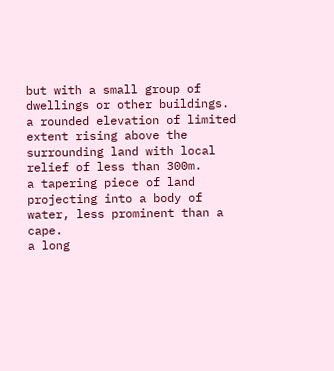but with a small group of dwellings or other buildings.
a rounded elevation of limited extent rising above the surrounding land with local relief of less than 300m.
a tapering piece of land projecting into a body of water, less prominent than a cape.
a long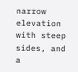narrow elevation with steep sides, and a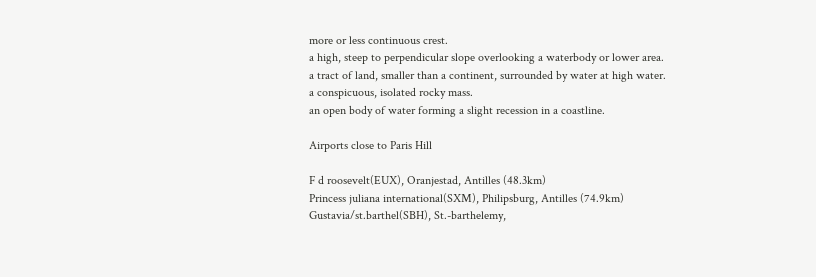more or less continuous crest.
a high, steep to perpendicular slope overlooking a waterbody or lower area.
a tract of land, smaller than a continent, surrounded by water at high water.
a conspicuous, isolated rocky mass.
an open body of water forming a slight recession in a coastline.

Airports close to Paris Hill

F d roosevelt(EUX), Oranjestad, Antilles (48.3km)
Princess juliana international(SXM), Philipsburg, Antilles (74.9km)
Gustavia/st.barthel(SBH), St.-barthelemy,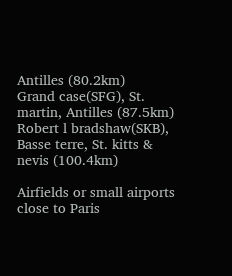Antilles (80.2km)
Grand case(SFG), St. martin, Antilles (87.5km)
Robert l bradshaw(SKB), Basse terre, St. kitts & nevis (100.4km)

Airfields or small airports close to Paris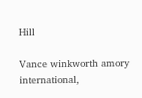Hill

Vance winkworth amory international,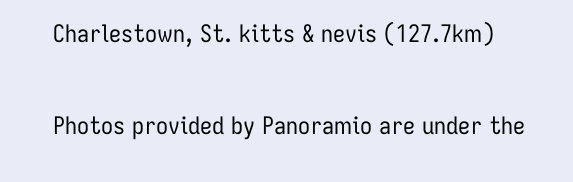Charlestown, St. kitts & nevis (127.7km)

Photos provided by Panoramio are under the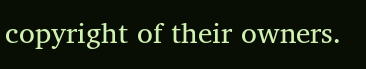copyright of their owners.